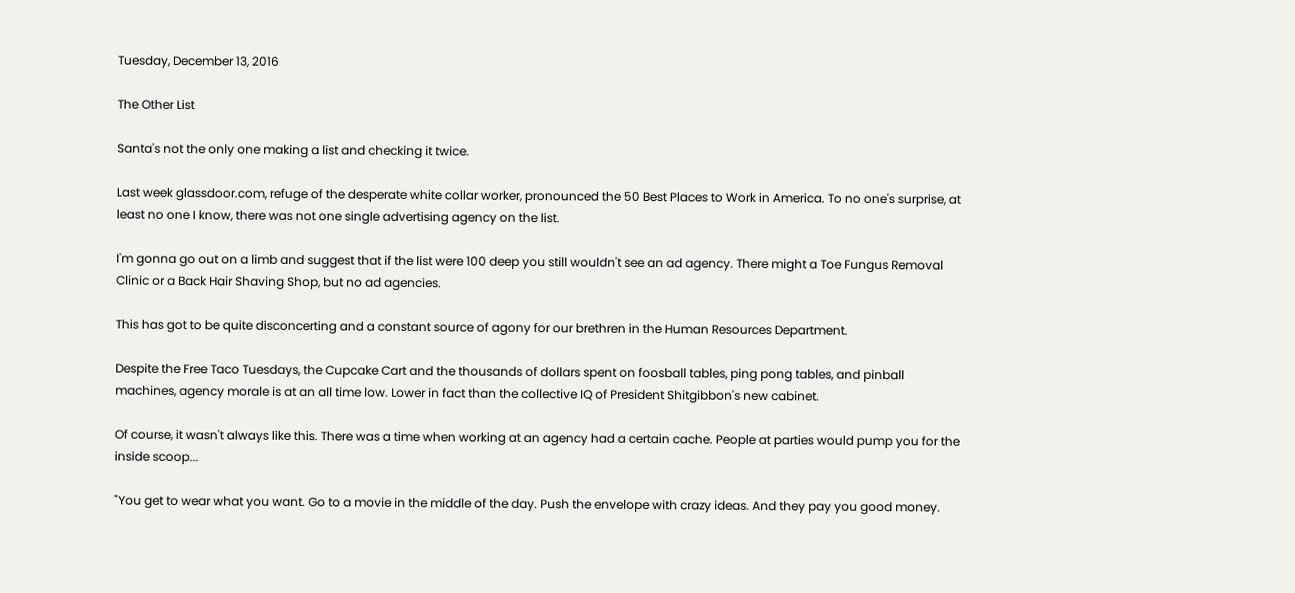Tuesday, December 13, 2016

The Other List

Santa's not the only one making a list and checking it twice.

Last week glassdoor.com, refuge of the desperate white collar worker, pronounced the 50 Best Places to Work in America. To no one's surprise, at least no one I know, there was not one single advertising agency on the list.

I'm gonna go out on a limb and suggest that if the list were 100 deep you still wouldn't see an ad agency. There might a Toe Fungus Removal Clinic or a Back Hair Shaving Shop, but no ad agencies.

This has got to be quite disconcerting and a constant source of agony for our brethren in the Human Resources Department.

Despite the Free Taco Tuesdays, the Cupcake Cart and the thousands of dollars spent on foosball tables, ping pong tables, and pinball machines, agency morale is at an all time low. Lower in fact than the collective IQ of President Shitgibbon's new cabinet.

Of course, it wasn't always like this. There was a time when working at an agency had a certain cache. People at parties would pump you for the inside scoop...

"You get to wear what you want. Go to a movie in the middle of the day. Push the envelope with crazy ideas. And they pay you good money.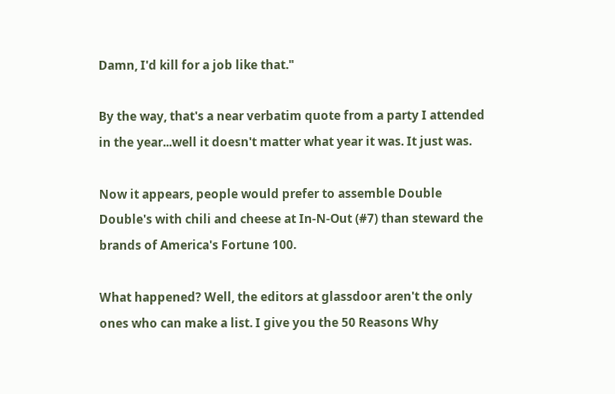Damn, I'd kill for a job like that."

By the way, that's a near verbatim quote from a party I attended in the year...well it doesn't matter what year it was. It just was.

Now it appears, people would prefer to assemble Double Double's with chili and cheese at In-N-Out (#7) than steward the brands of America's Fortune 100.

What happened? Well, the editors at glassdoor aren't the only ones who can make a list. I give you the 50 Reasons Why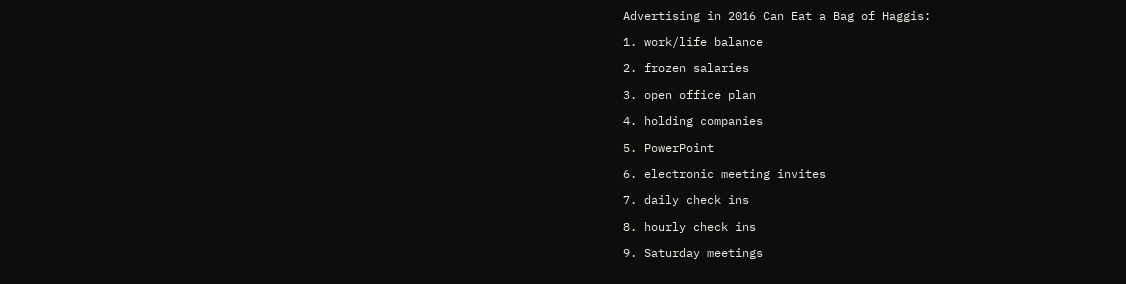Advertising in 2016 Can Eat a Bag of Haggis:

1. work/life balance

2. frozen salaries

3. open office plan

4. holding companies

5. PowerPoint

6. electronic meeting invites

7. daily check ins

8. hourly check ins

9. Saturday meetings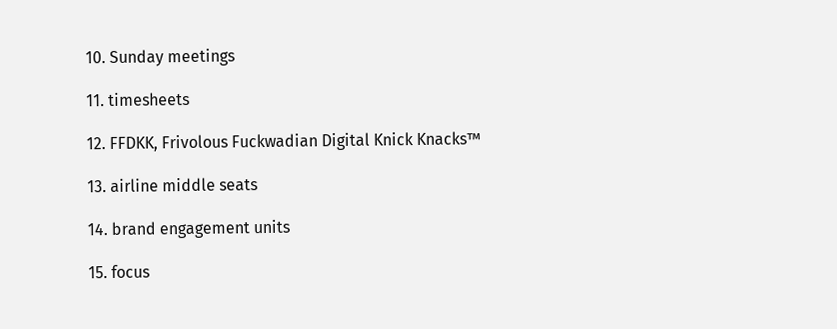10. Sunday meetings

11. timesheets

12. FFDKK, Frivolous Fuckwadian Digital Knick Knacks™

13. airline middle seats

14. brand engagement units

15. focus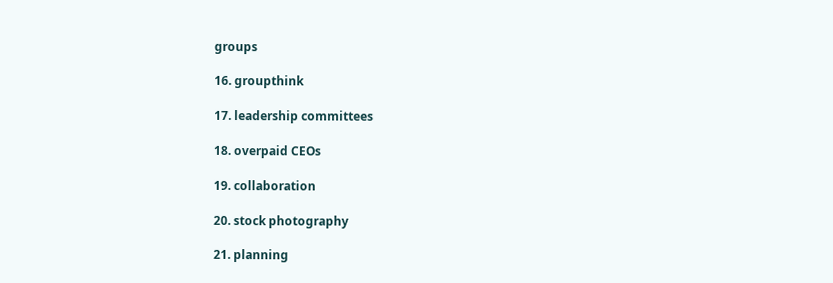groups

16. groupthink

17. leadership committees

18. overpaid CEOs

19. collaboration

20. stock photography

21. planning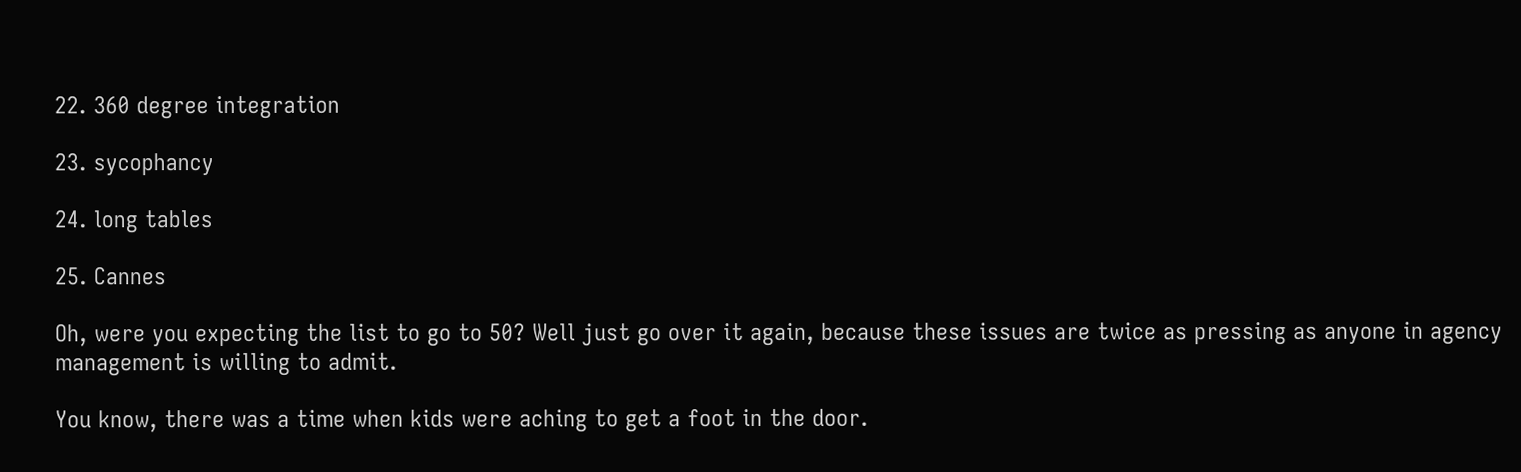22. 360 degree integration

23. sycophancy

24. long tables

25. Cannes

Oh, were you expecting the list to go to 50? Well just go over it again, because these issues are twice as pressing as anyone in agency management is willing to admit.

You know, there was a time when kids were aching to get a foot in the door.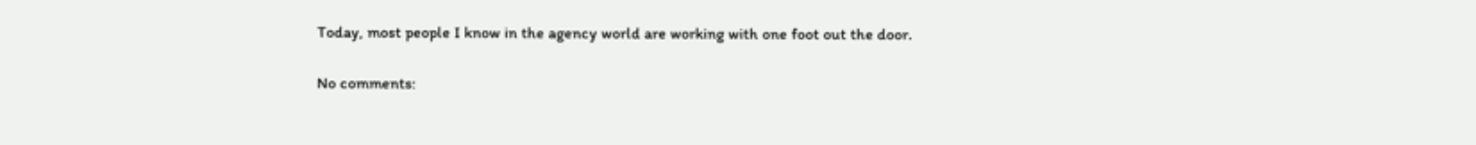Today, most people I know in the agency world are working with one foot out the door.

No comments: